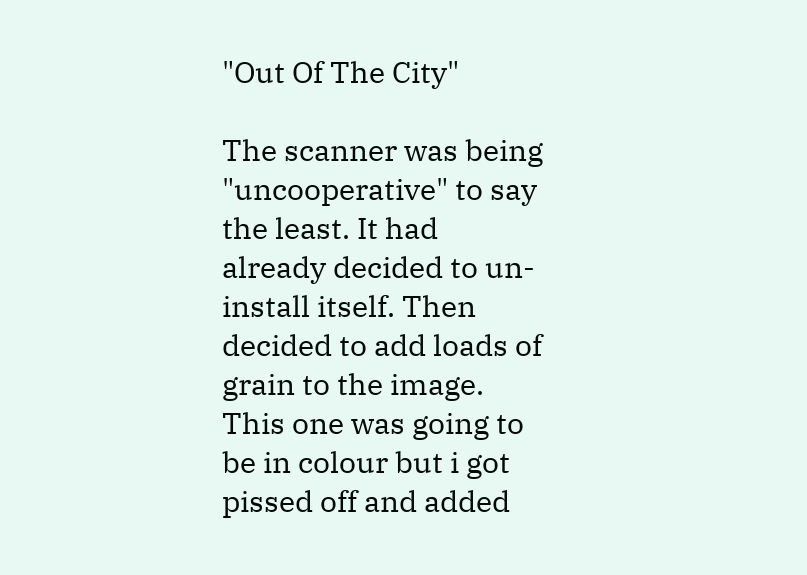"Out Of The City"

The scanner was being "uncooperative" to say the least. It had already decided to un-install itself. Then decided to add loads of grain to the image. This one was going to be in colour but i got pissed off and added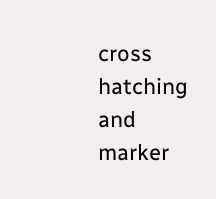cross hatching and marker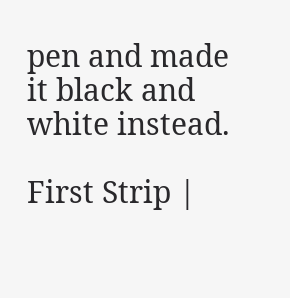pen and made it black and white instead.

First Strip |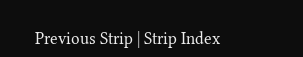Previous Strip | Strip Index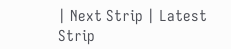| Next Strip | Latest Strip